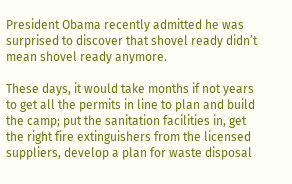President Obama recently admitted he was surprised to discover that shovel ready didn’t mean shovel ready anymore.

These days, it would take months if not years to get all the permits in line to plan and build the camp; put the sanitation facilities in, get the right fire extinguishers from the licensed suppliers, develop a plan for waste disposal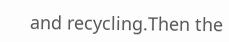and recycling.Then the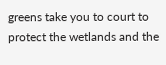greens take you to court to protect the wetlands and the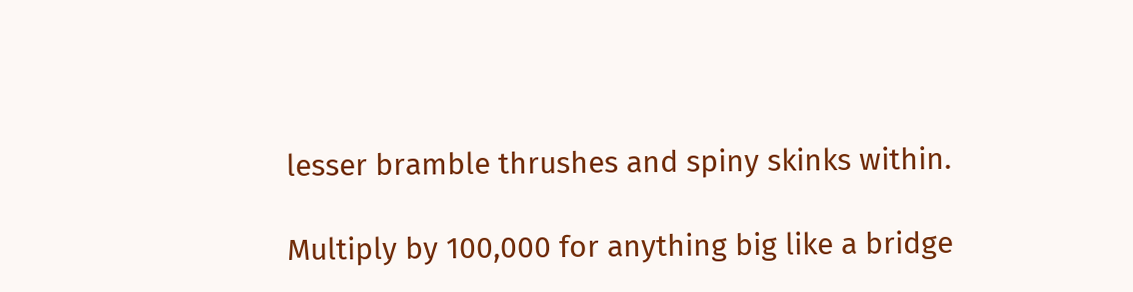lesser bramble thrushes and spiny skinks within.

Multiply by 100,000 for anything big like a bridge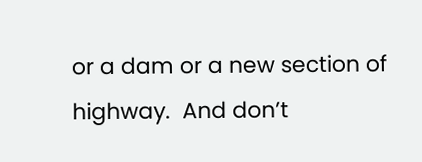or a dam or a new section of highway.  And don’t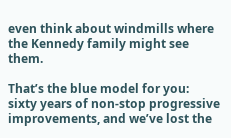even think about windmills where the Kennedy family might see them.

That’s the blue model for you: sixty years of non-stop progressive improvements, and we’ve lost the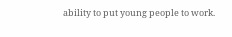ability to put young people to work.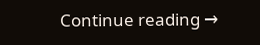Continue reading →